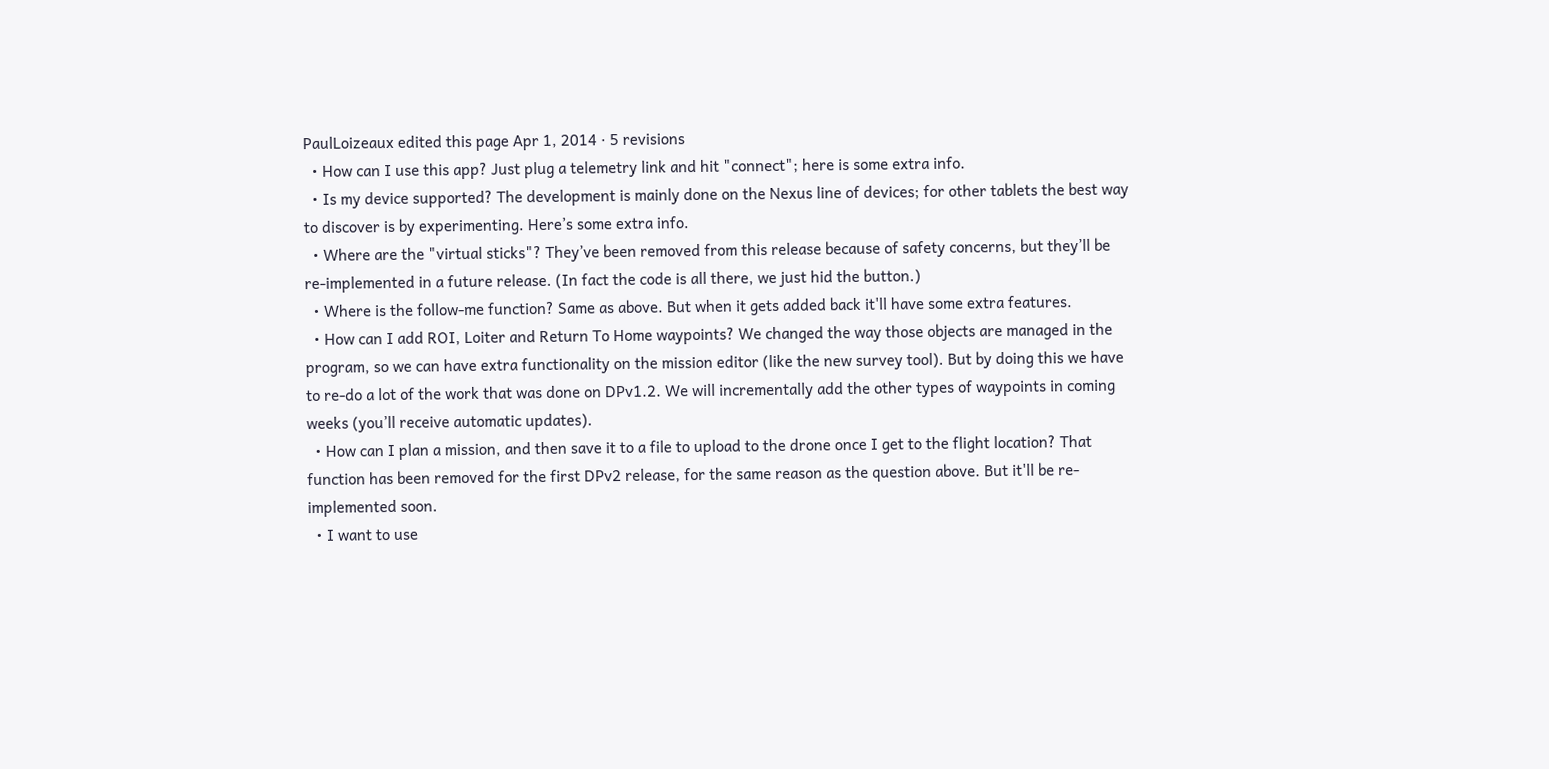PaulLoizeaux edited this page Apr 1, 2014 · 5 revisions
  • How can I use this app? Just plug a telemetry link and hit "connect"; here is some extra info.
  • Is my device supported? The development is mainly done on the Nexus line of devices; for other tablets the best way to discover is by experimenting. Here’s some extra info.
  • Where are the "virtual sticks"? They’ve been removed from this release because of safety concerns, but they’ll be re-implemented in a future release. (In fact the code is all there, we just hid the button.)
  • Where is the follow-me function? Same as above. But when it gets added back it'll have some extra features.
  • How can I add ROI, Loiter and Return To Home waypoints? We changed the way those objects are managed in the program, so we can have extra functionality on the mission editor (like the new survey tool). But by doing this we have to re-do a lot of the work that was done on DPv1.2. We will incrementally add the other types of waypoints in coming weeks (you’ll receive automatic updates).
  • How can I plan a mission, and then save it to a file to upload to the drone once I get to the flight location? That function has been removed for the first DPv2 release, for the same reason as the question above. But it'll be re-implemented soon.
  • I want to use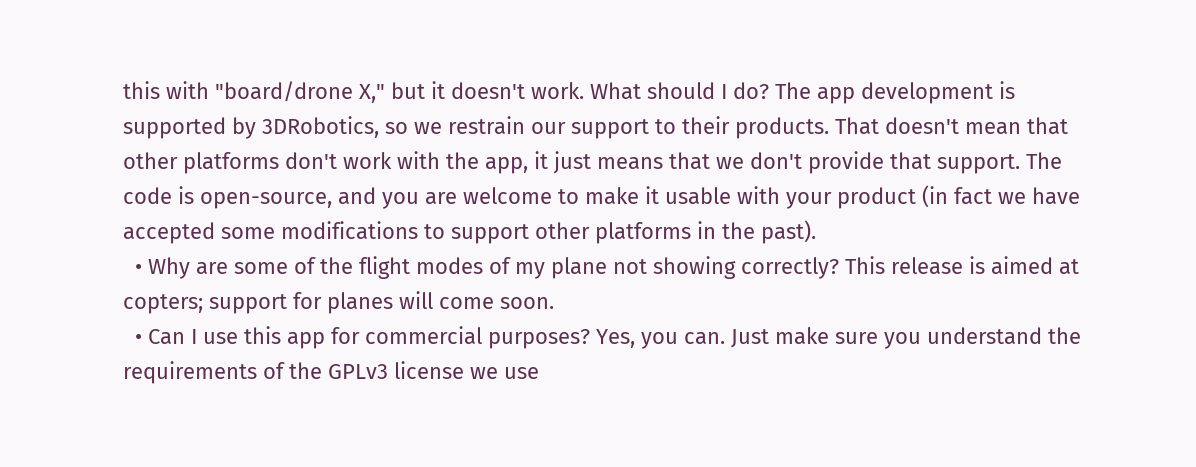this with "board/drone X," but it doesn't work. What should I do? The app development is supported by 3DRobotics, so we restrain our support to their products. That doesn't mean that other platforms don't work with the app, it just means that we don't provide that support. The code is open-source, and you are welcome to make it usable with your product (in fact we have accepted some modifications to support other platforms in the past).
  • Why are some of the flight modes of my plane not showing correctly? This release is aimed at copters; support for planes will come soon.
  • Can I use this app for commercial purposes? Yes, you can. Just make sure you understand the requirements of the GPLv3 license we use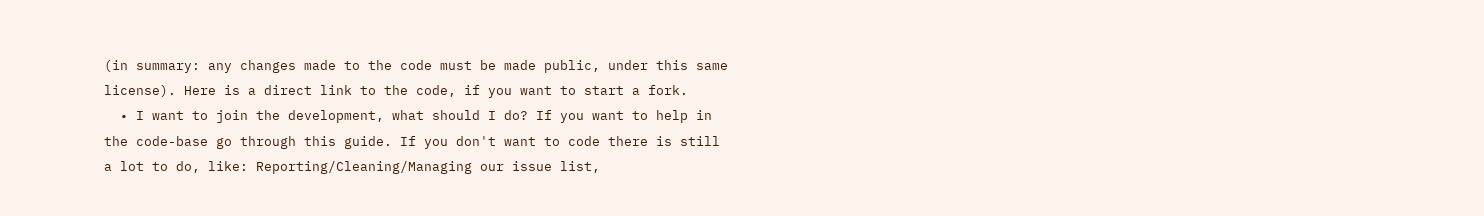(in summary: any changes made to the code must be made public, under this same license). Here is a direct link to the code, if you want to start a fork.
  • I want to join the development, what should I do? If you want to help in the code-base go through this guide. If you don't want to code there is still a lot to do, like: Reporting/Cleaning/Managing our issue list,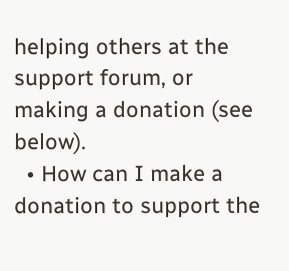helping others at the support forum, or making a donation (see below).
  • How can I make a donation to support the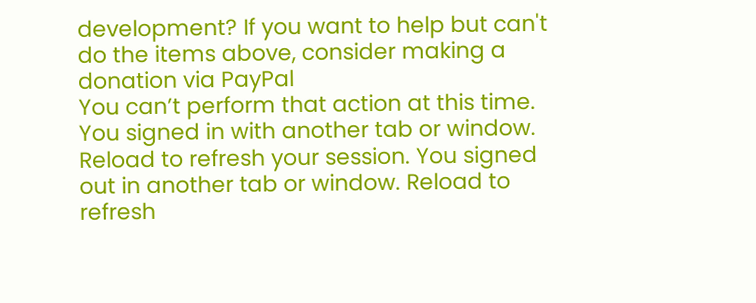development? If you want to help but can't do the items above, consider making a donation via PayPal
You can’t perform that action at this time.
You signed in with another tab or window. Reload to refresh your session. You signed out in another tab or window. Reload to refresh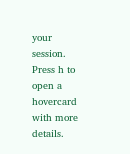your session.
Press h to open a hovercard with more details.